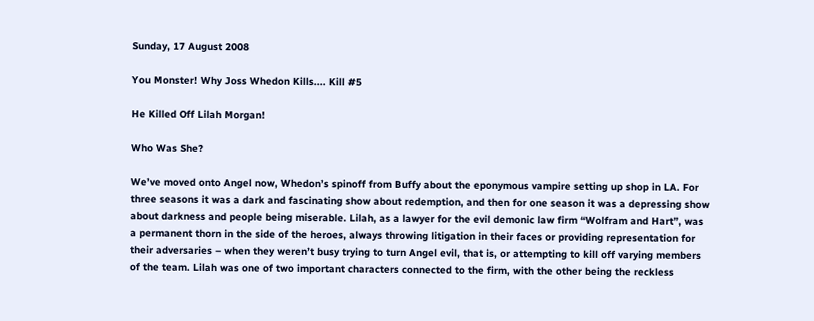Sunday, 17 August 2008

You Monster! Why Joss Whedon Kills.... Kill #5

He Killed Off Lilah Morgan!

Who Was She?

We’ve moved onto Angel now, Whedon’s spinoff from Buffy about the eponymous vampire setting up shop in LA. For three seasons it was a dark and fascinating show about redemption, and then for one season it was a depressing show about darkness and people being miserable. Lilah, as a lawyer for the evil demonic law firm “Wolfram and Hart”, was a permanent thorn in the side of the heroes, always throwing litigation in their faces or providing representation for their adversaries – when they weren’t busy trying to turn Angel evil, that is, or attempting to kill off varying members of the team. Lilah was one of two important characters connected to the firm, with the other being the reckless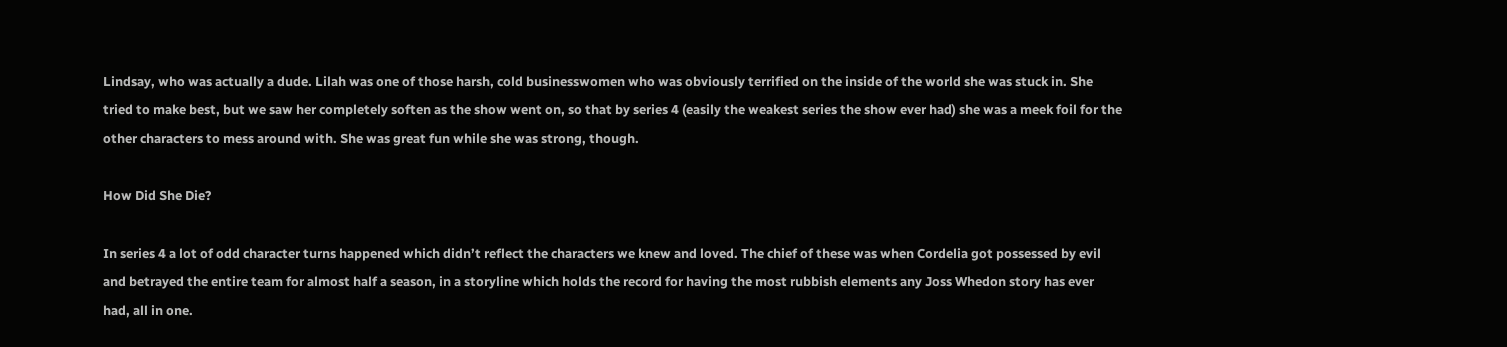Lindsay, who was actually a dude. Lilah was one of those harsh, cold businesswomen who was obviously terrified on the inside of the world she was stuck in. She tried to make best, but we saw her completely soften as the show went on, so that by series 4 (easily the weakest series the show ever had) she was a meek foil for the other characters to mess around with. She was great fun while she was strong, though.

How Did She Die?

In series 4 a lot of odd character turns happened which didn’t reflect the characters we knew and loved. The chief of these was when Cordelia got possessed by evil and betrayed the entire team for almost half a season, in a storyline which holds the record for having the most rubbish elements any Joss Whedon story has ever had, all in one.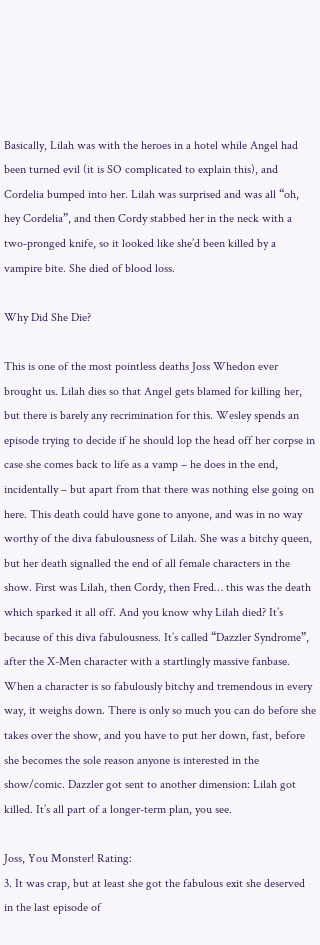Basically, Lilah was with the heroes in a hotel while Angel had been turned evil (it is SO complicated to explain this), and Cordelia bumped into her. Lilah was surprised and was all “oh, hey Cordelia”, and then Cordy stabbed her in the neck with a two-pronged knife, so it looked like she’d been killed by a vampire bite. She died of blood loss.

Why Did She Die?

This is one of the most pointless deaths Joss Whedon ever brought us. Lilah dies so that Angel gets blamed for killing her, but there is barely any recrimination for this. Wesley spends an episode trying to decide if he should lop the head off her corpse in case she comes back to life as a vamp – he does in the end, incidentally – but apart from that there was nothing else going on here. This death could have gone to anyone, and was in no way worthy of the diva fabulousness of Lilah. She was a bitchy queen, but her death signalled the end of all female characters in the show. First was Lilah, then Cordy, then Fred… this was the death which sparked it all off. And you know why Lilah died? It’s because of this diva fabulousness. It’s called “Dazzler Syndrome”, after the X-Men character with a startlingly massive fanbase. When a character is so fabulously bitchy and tremendous in every way, it weighs down. There is only so much you can do before she takes over the show, and you have to put her down, fast, before she becomes the sole reason anyone is interested in the show/comic. Dazzler got sent to another dimension: Lilah got killed. It’s all part of a longer-term plan, you see.

Joss, You Monster! Rating:
3. It was crap, but at least she got the fabulous exit she deserved in the last episode of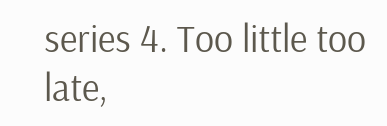series 4. Too little too late,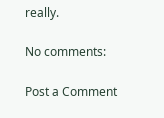really.

No comments:

Post a Comment